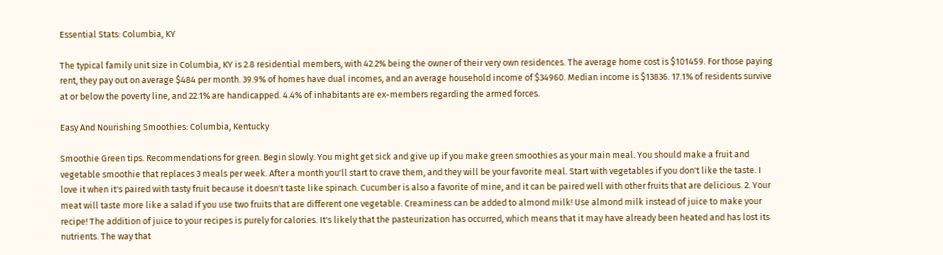Essential Stats: Columbia, KY

The typical family unit size in Columbia, KY is 2.8 residential members, with 42.2% being the owner of their very own residences. The average home cost is $101459. For those paying rent, they pay out on average $484 per month. 39.9% of homes have dual incomes, and an average household income of $34960. Median income is $13836. 17.1% of residents survive at or below the poverty line, and 22.1% are handicapped. 4.4% of inhabitants are ex-members regarding the armed forces.

Easy And Nourishing Smoothies: Columbia, Kentucky

Smoothie Green tips. Recommendations for green. Begin slowly. You might get sick and give up if you make green smoothies as your main meal. You should make a fruit and vegetable smoothie that replaces 3 meals per week. After a month you'll start to crave them, and they will be your favorite meal. Start with vegetables if you don't like the taste. I love it when it's paired with tasty fruit because it doesn't taste like spinach. Cucumber is also a favorite of mine, and it can be paired well with other fruits that are delicious. 2. Your meat will taste more like a salad if you use two fruits that are different one vegetable. Creaminess can be added to almond milk! Use almond milk instead of juice to make your recipe! The addition of juice to your recipes is purely for calories. It's likely that the pasteurization has occurred, which means that it may have already been heated and has lost its nutrients. The way that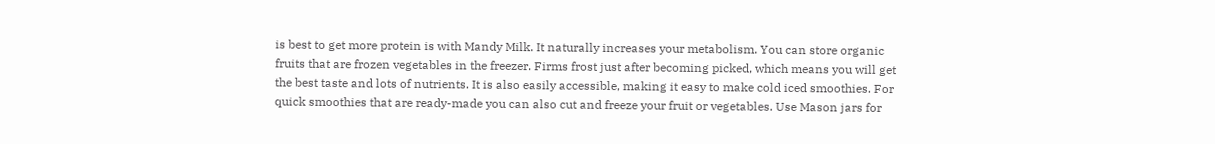is best to get more protein is with Mandy Milk. It naturally increases your metabolism. You can store organic fruits that are frozen vegetables in the freezer. Firms frost just after becoming picked, which means you will get the best taste and lots of nutrients. It is also easily accessible, making it easy to make cold iced smoothies. For quick smoothies that are ready-made you can also cut and freeze your fruit or vegetables. Use Mason jars for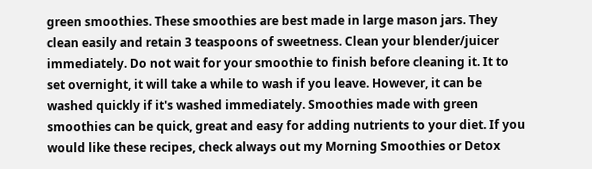green smoothies. These smoothies are best made in large mason jars. They clean easily and retain 3 teaspoons of sweetness. Clean your blender/juicer immediately. Do not wait for your smoothie to finish before cleaning it. It to set overnight, it will take a while to wash if you leave. However, it can be washed quickly if it's washed immediately. Smoothies made with green smoothies can be quick, great and easy for adding nutrients to your diet. If you would like these recipes, check always out my Morning Smoothies or Detox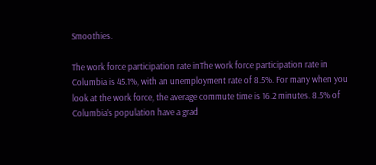Smoothies.

The work force participation rate inThe work force participation rate in Columbia is 45.1%, with an unemployment rate of 8.5%. For many when you look at the work force, the average commute time is 16.2 minutes. 8.5% of Columbia’s population have a grad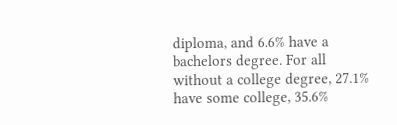diploma, and 6.6% have a bachelors degree. For all without a college degree, 27.1% have some college, 35.6%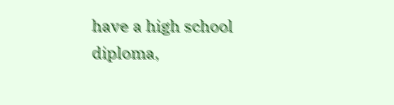have a high school diploma,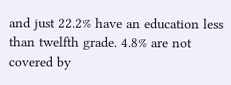and just 22.2% have an education less than twelfth grade. 4.8% are not covered by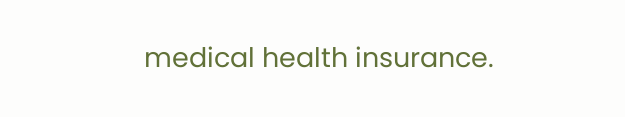medical health insurance.